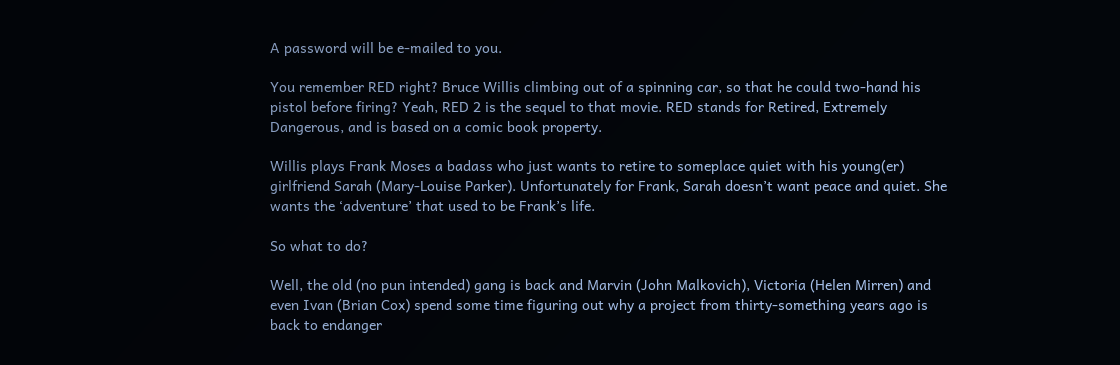A password will be e-mailed to you.

You remember RED right? Bruce Willis climbing out of a spinning car, so that he could two-hand his pistol before firing? Yeah, RED 2 is the sequel to that movie. RED stands for Retired, Extremely Dangerous, and is based on a comic book property.

Willis plays Frank Moses a badass who just wants to retire to someplace quiet with his young(er) girlfriend Sarah (Mary-Louise Parker). Unfortunately for Frank, Sarah doesn’t want peace and quiet. She wants the ‘adventure’ that used to be Frank’s life.

So what to do?

Well, the old (no pun intended) gang is back and Marvin (John Malkovich), Victoria (Helen Mirren) and even Ivan (Brian Cox) spend some time figuring out why a project from thirty-something years ago is back to endanger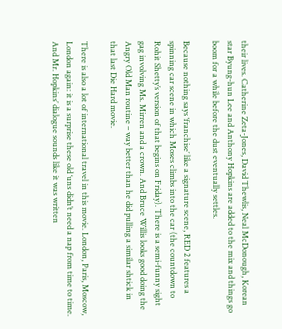their lives. Catherine Zeta-Jones, David Thewlis, Neal McDonough, Korean star Byung-hun Lee and Anthony Hopkins are added to the mix and things go boom for a while before the dust eventually settles.

Because nothing says ‘franchise’ like a signature scene, RED 2 features a spinning car scene in which Moses climbs into the car (the countdown to Rohit Shetty’s version of that begins on Friday). There is a semi-funny sight gag involving Ms. Mirren and a crown. And Bruce Willis looks good doing the Angry Old Man routine – way better than he did pulling a similar shtick in that last Die Hard movie.

There is also a lot of international travel in this movie. London, Paris, Moscow, London again: it is a surprise these old ‘uns didn’t need a nap from time to time. And Mr. Hopkins’ dialogue sounds like it was written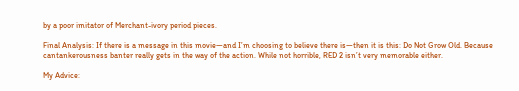by a poor imitator of Merchant-ivory period pieces.

Final Analysis: If there is a message in this movie—and I’m choosing to believe there is—then it is this: Do Not Grow Old. Because cantankerousness banter really gets in the way of the action. While not horrible, RED 2 isn’t very memorable either.

My Advice: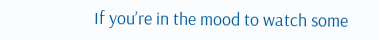If you’re in the mood to watch some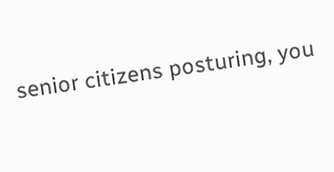senior citizens posturing, you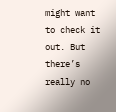might want to check it out. But there’s really no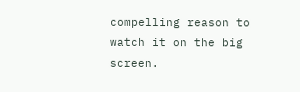compelling reason to watch it on the big screen.